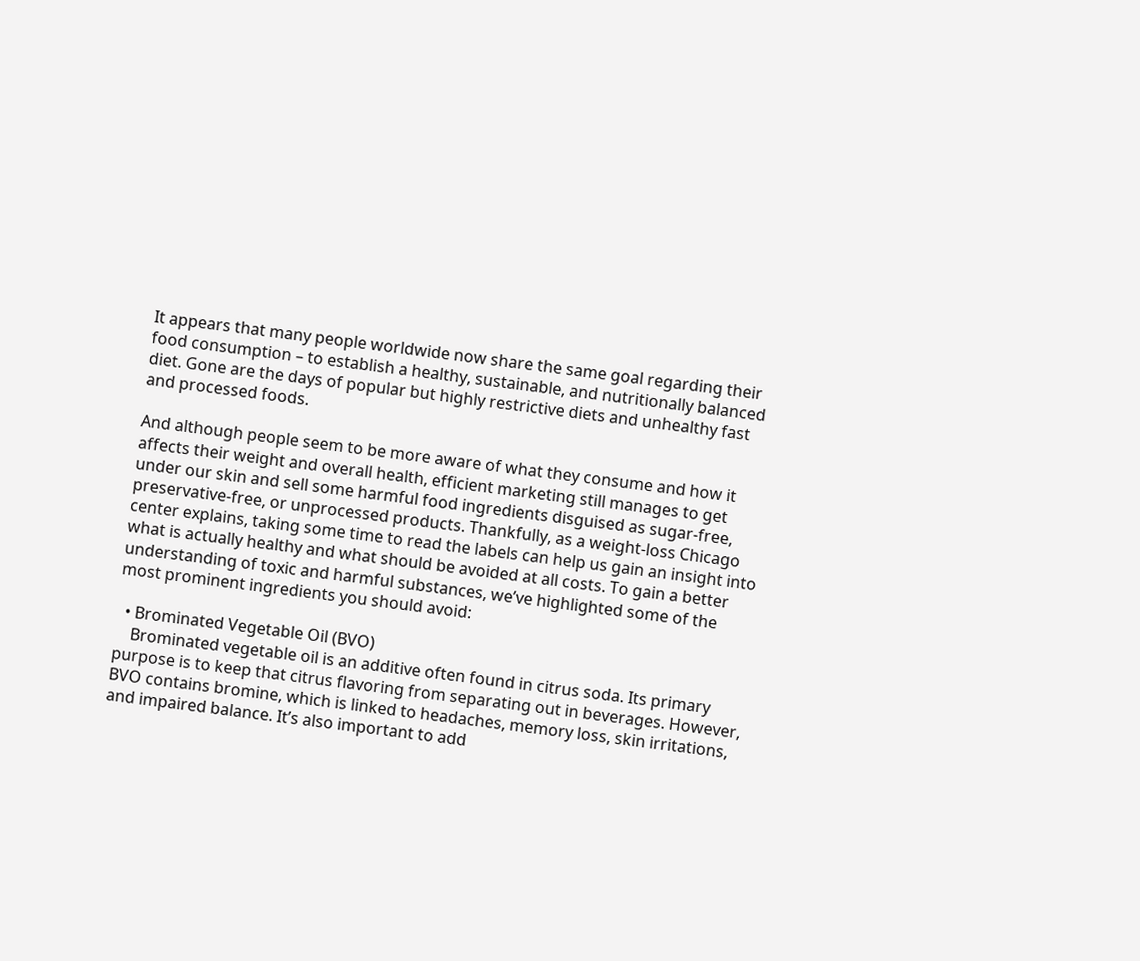It appears that many people worldwide now share the same goal regarding their food consumption – to establish a healthy, sustainable, and nutritionally balanced diet. Gone are the days of popular but highly restrictive diets and unhealthy fast and processed foods.

And although people seem to be more aware of what they consume and how it affects their weight and overall health, efficient marketing still manages to get under our skin and sell some harmful food ingredients disguised as sugar-free, preservative-free, or unprocessed products. Thankfully, as a weight-loss Chicago center explains, taking some time to read the labels can help us gain an insight into what is actually healthy and what should be avoided at all costs. To gain a better understanding of toxic and harmful substances, we’ve highlighted some of the most prominent ingredients you should avoid:

  • Brominated Vegetable Oil (BVO)
    Brominated vegetable oil is an additive often found in citrus soda. Its primary purpose is to keep that citrus flavoring from separating out in beverages. However, BVO contains bromine, which is linked to headaches, memory loss, skin irritations, and impaired balance. It’s also important to add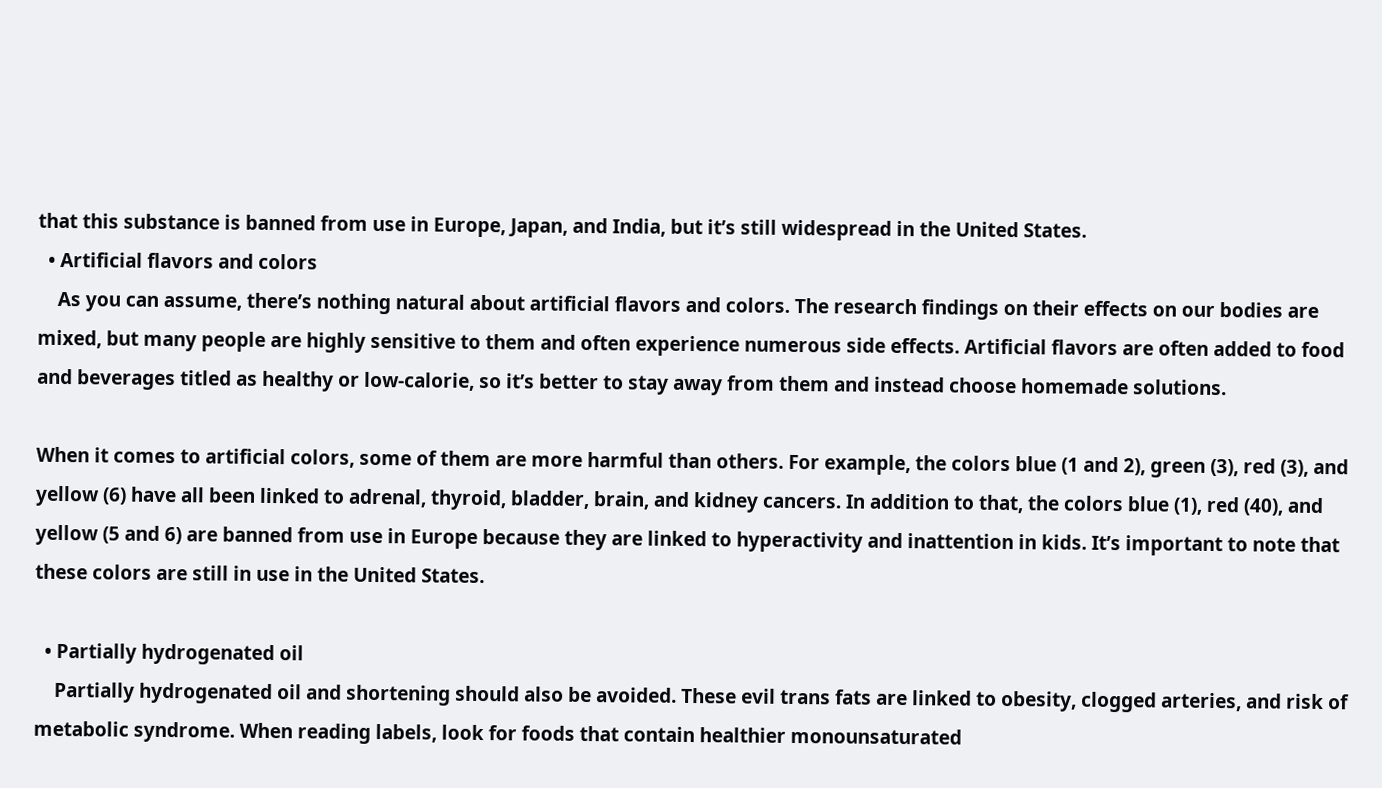that this substance is banned from use in Europe, Japan, and India, but it’s still widespread in the United States.
  • Artificial flavors and colors
    As you can assume, there’s nothing natural about artificial flavors and colors. The research findings on their effects on our bodies are mixed, but many people are highly sensitive to them and often experience numerous side effects. Artificial flavors are often added to food and beverages titled as healthy or low-calorie, so it’s better to stay away from them and instead choose homemade solutions.

When it comes to artificial colors, some of them are more harmful than others. For example, the colors blue (1 and 2), green (3), red (3), and yellow (6) have all been linked to adrenal, thyroid, bladder, brain, and kidney cancers. In addition to that, the colors blue (1), red (40), and yellow (5 and 6) are banned from use in Europe because they are linked to hyperactivity and inattention in kids. It’s important to note that these colors are still in use in the United States.

  • Partially hydrogenated oil
    Partially hydrogenated oil and shortening should also be avoided. These evil trans fats are linked to obesity, clogged arteries, and risk of metabolic syndrome. When reading labels, look for foods that contain healthier monounsaturated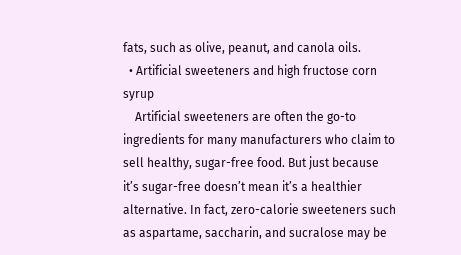fats, such as olive, peanut, and canola oils.
  • Artificial sweeteners and high fructose corn syrup
    Artificial sweeteners are often the go-to ingredients for many manufacturers who claim to sell healthy, sugar-free food. But just because it’s sugar-free doesn’t mean it’s a healthier alternative. In fact, zero-calorie sweeteners such as aspartame, saccharin, and sucralose may be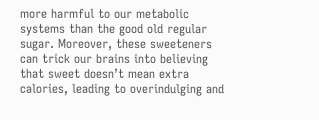more harmful to our metabolic systems than the good old regular sugar. Moreover, these sweeteners can trick our brains into believing that sweet doesn’t mean extra calories, leading to overindulging and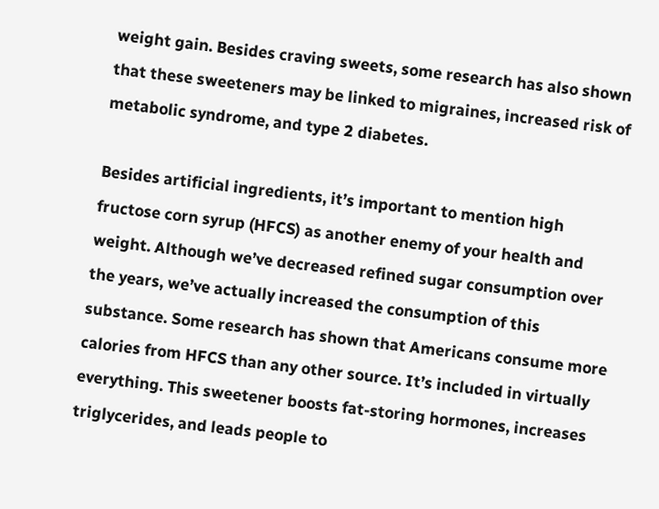weight gain. Besides craving sweets, some research has also shown that these sweeteners may be linked to migraines, increased risk of metabolic syndrome, and type 2 diabetes.

Besides artificial ingredients, it’s important to mention high fructose corn syrup (HFCS) as another enemy of your health and weight. Although we’ve decreased refined sugar consumption over the years, we’ve actually increased the consumption of this substance. Some research has shown that Americans consume more calories from HFCS than any other source. It’s included in virtually everything. This sweetener boosts fat-storing hormones, increases triglycerides, and leads people to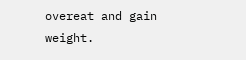overeat and gain weight.